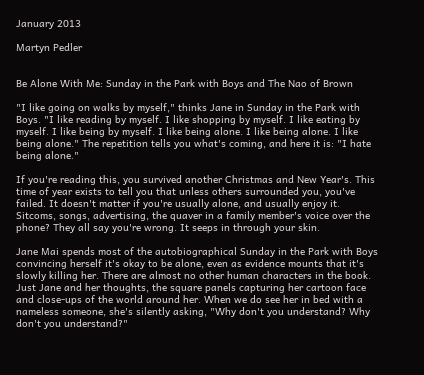January 2013

Martyn Pedler


Be Alone With Me: Sunday in the Park with Boys and The Nao of Brown

"I like going on walks by myself," thinks Jane in Sunday in the Park with Boys. "I like reading by myself. I like shopping by myself. I like eating by myself. I like being by myself. I like being alone. I like being alone. I like being alone." The repetition tells you what's coming, and here it is: "I hate being alone."

If you're reading this, you survived another Christmas and New Year's. This time of year exists to tell you that unless others surrounded you, you've failed. It doesn't matter if you're usually alone, and usually enjoy it. Sitcoms, songs, advertising, the quaver in a family member's voice over the phone? They all say you're wrong. It seeps in through your skin.

Jane Mai spends most of the autobiographical Sunday in the Park with Boys convincing herself it's okay to be alone, even as evidence mounts that it's slowly killing her. There are almost no other human characters in the book. Just Jane and her thoughts, the square panels capturing her cartoon face and close-ups of the world around her. When we do see her in bed with a nameless someone, she's silently asking, "Why don't you understand? Why don't you understand?"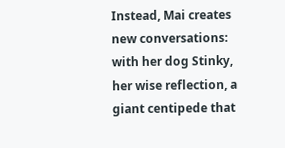Instead, Mai creates new conversations: with her dog Stinky, her wise reflection, a giant centipede that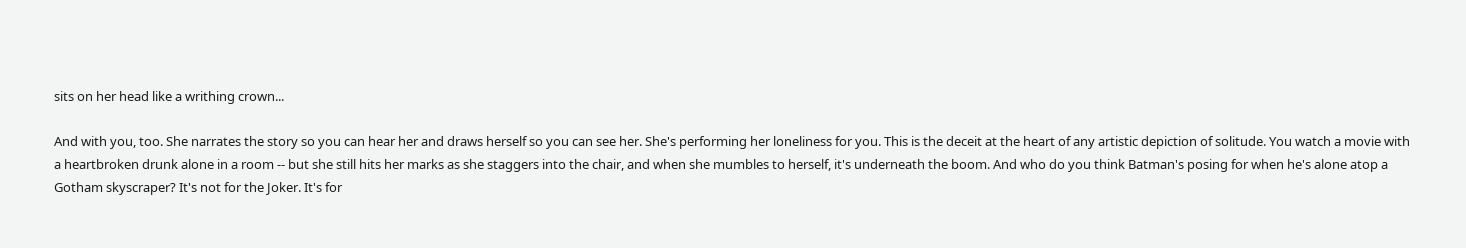sits on her head like a writhing crown...

And with you, too. She narrates the story so you can hear her and draws herself so you can see her. She's performing her loneliness for you. This is the deceit at the heart of any artistic depiction of solitude. You watch a movie with a heartbroken drunk alone in a room -- but she still hits her marks as she staggers into the chair, and when she mumbles to herself, it's underneath the boom. And who do you think Batman's posing for when he's alone atop a Gotham skyscraper? It's not for the Joker. It's for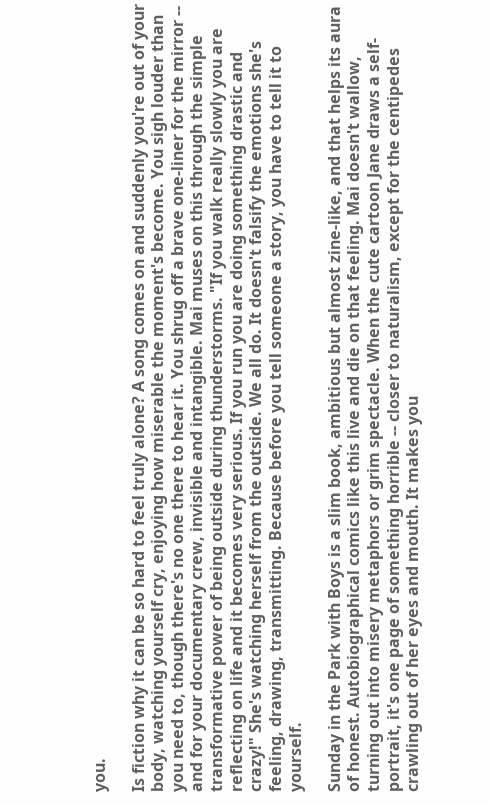you.

Is fiction why it can be so hard to feel truly alone? A song comes on and suddenly you're out of your body, watching yourself cry, enjoying how miserable the moment's become. You sigh louder than you need to, though there's no one there to hear it. You shrug off a brave one-liner for the mirror -- and for your documentary crew, invisible and intangible. Mai muses on this through the simple transformative power of being outside during thunderstorms. "If you walk really slowly you are reflecting on life and it becomes very serious. If you run you are doing something drastic and crazy!" She's watching herself from the outside. We all do. It doesn't falsify the emotions she's feeling, drawing, transmitting. Because before you tell someone a story, you have to tell it to yourself.

Sunday in the Park with Boys is a slim book, ambitious but almost zine-like, and that helps its aura of honest. Autobiographical comics like this live and die on that feeling. Mai doesn't wallow, turning out into misery metaphors or grim spectacle. When the cute cartoon Jane draws a self-portrait, it's one page of something horrible -- closer to naturalism, except for the centipedes crawling out of her eyes and mouth. It makes you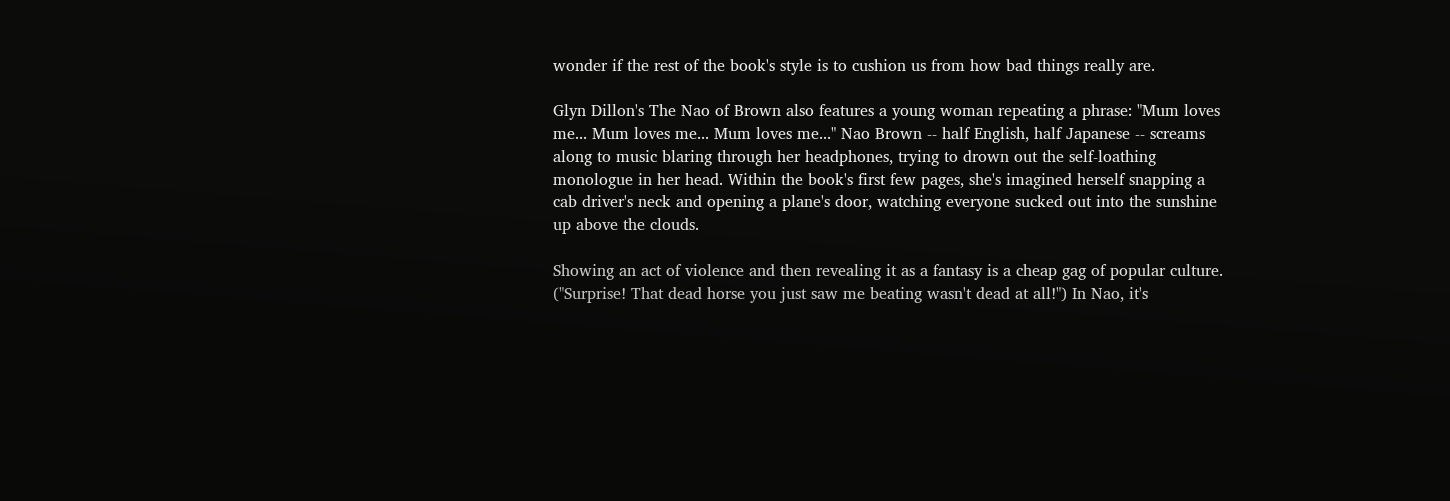wonder if the rest of the book's style is to cushion us from how bad things really are.

Glyn Dillon's The Nao of Brown also features a young woman repeating a phrase: "Mum loves me... Mum loves me... Mum loves me..." Nao Brown -- half English, half Japanese -- screams along to music blaring through her headphones, trying to drown out the self-loathing monologue in her head. Within the book's first few pages, she's imagined herself snapping a cab driver's neck and opening a plane's door, watching everyone sucked out into the sunshine up above the clouds.

Showing an act of violence and then revealing it as a fantasy is a cheap gag of popular culture. ("Surprise! That dead horse you just saw me beating wasn't dead at all!") In Nao, it's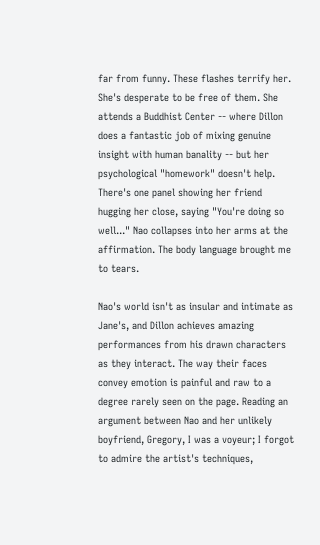far from funny. These flashes terrify her. She's desperate to be free of them. She attends a Buddhist Center -- where Dillon does a fantastic job of mixing genuine insight with human banality -- but her psychological "homework" doesn't help. There's one panel showing her friend hugging her close, saying "You're doing so well..." Nao collapses into her arms at the affirmation. The body language brought me to tears.

Nao's world isn't as insular and intimate as Jane's, and Dillon achieves amazing performances from his drawn characters as they interact. The way their faces convey emotion is painful and raw to a degree rarely seen on the page. Reading an argument between Nao and her unlikely boyfriend, Gregory, I was a voyeur; I forgot to admire the artist's techniques,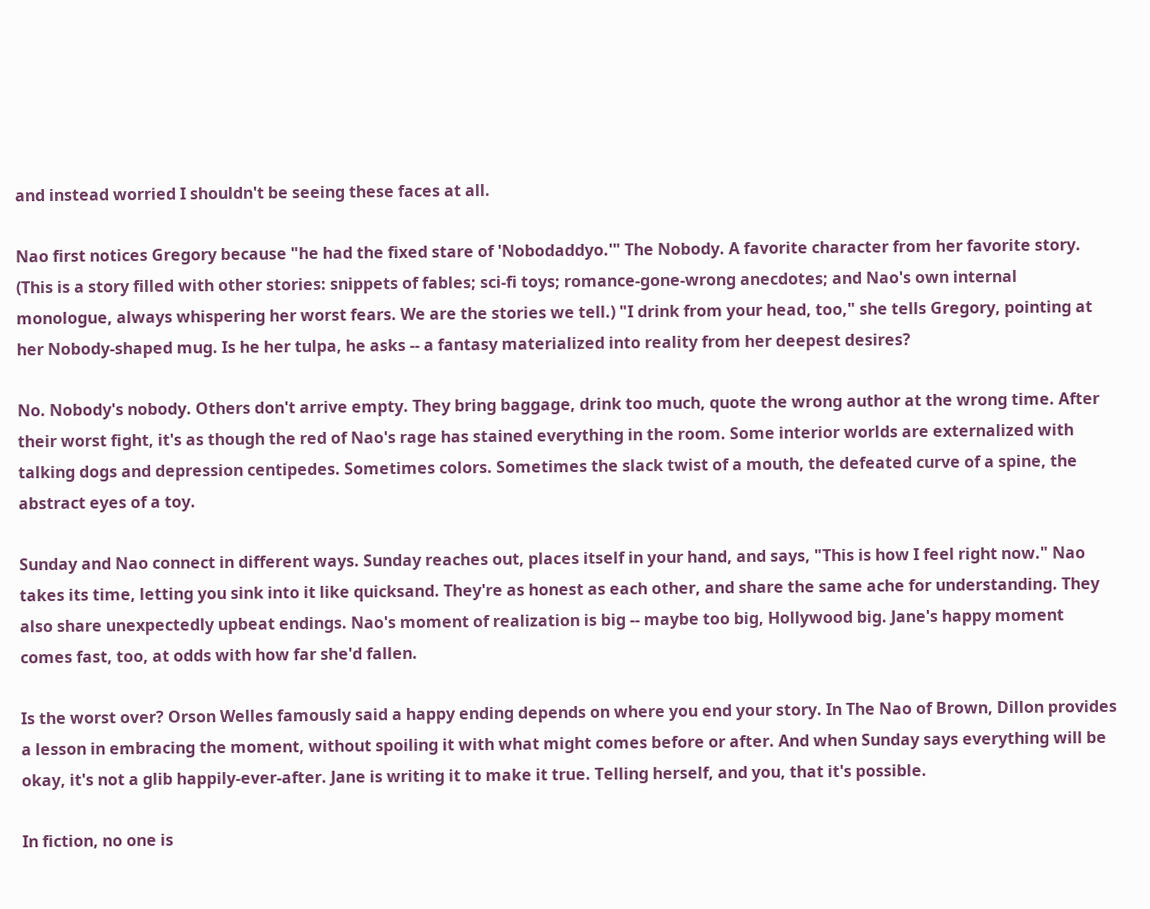and instead worried I shouldn't be seeing these faces at all.

Nao first notices Gregory because "he had the fixed stare of 'Nobodaddyo.'" The Nobody. A favorite character from her favorite story. (This is a story filled with other stories: snippets of fables; sci-fi toys; romance-gone-wrong anecdotes; and Nao's own internal monologue, always whispering her worst fears. We are the stories we tell.) "I drink from your head, too," she tells Gregory, pointing at her Nobody-shaped mug. Is he her tulpa, he asks -- a fantasy materialized into reality from her deepest desires?

No. Nobody's nobody. Others don't arrive empty. They bring baggage, drink too much, quote the wrong author at the wrong time. After their worst fight, it's as though the red of Nao's rage has stained everything in the room. Some interior worlds are externalized with talking dogs and depression centipedes. Sometimes colors. Sometimes the slack twist of a mouth, the defeated curve of a spine, the abstract eyes of a toy.

Sunday and Nao connect in different ways. Sunday reaches out, places itself in your hand, and says, "This is how I feel right now." Nao takes its time, letting you sink into it like quicksand. They're as honest as each other, and share the same ache for understanding. They also share unexpectedly upbeat endings. Nao's moment of realization is big -- maybe too big, Hollywood big. Jane's happy moment comes fast, too, at odds with how far she'd fallen.

Is the worst over? Orson Welles famously said a happy ending depends on where you end your story. In The Nao of Brown, Dillon provides a lesson in embracing the moment, without spoiling it with what might comes before or after. And when Sunday says everything will be okay, it's not a glib happily-ever-after. Jane is writing it to make it true. Telling herself, and you, that it's possible.

In fiction, no one is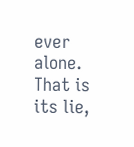ever alone. That is its lie,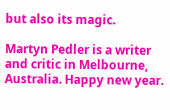but also its magic.

Martyn Pedler is a writer and critic in Melbourne, Australia. Happy new year.